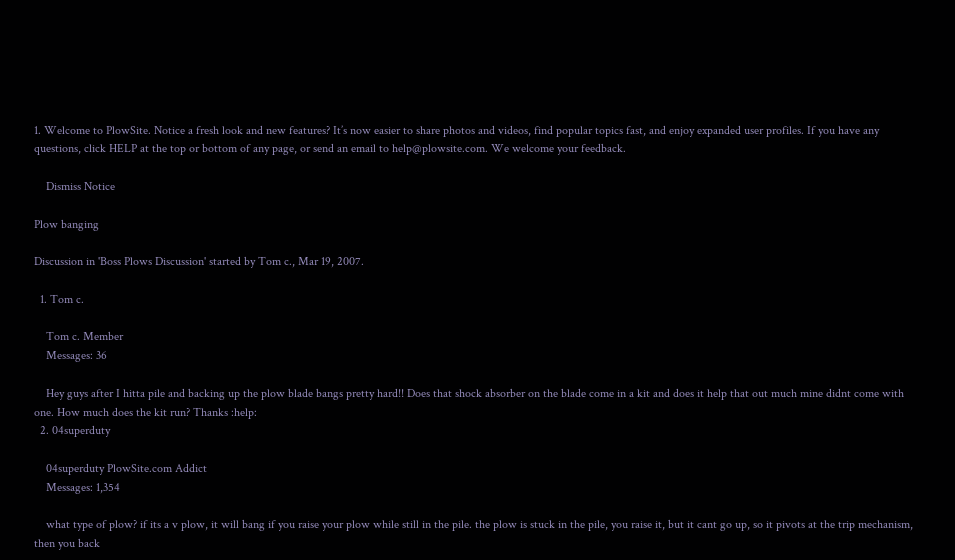1. Welcome to PlowSite. Notice a fresh look and new features? It’s now easier to share photos and videos, find popular topics fast, and enjoy expanded user profiles. If you have any questions, click HELP at the top or bottom of any page, or send an email to help@plowsite.com. We welcome your feedback.

    Dismiss Notice

Plow banging

Discussion in 'Boss Plows Discussion' started by Tom c., Mar 19, 2007.

  1. Tom c.

    Tom c. Member
    Messages: 36

    Hey guys after I hitta pile and backing up the plow blade bangs pretty hard!! Does that shock absorber on the blade come in a kit and does it help that out much mine didnt come with one. How much does the kit run? Thanks :help:
  2. 04superduty

    04superduty PlowSite.com Addict
    Messages: 1,354

    what type of plow? if its a v plow, it will bang if you raise your plow while still in the pile. the plow is stuck in the pile, you raise it, but it cant go up, so it pivots at the trip mechanism, then you back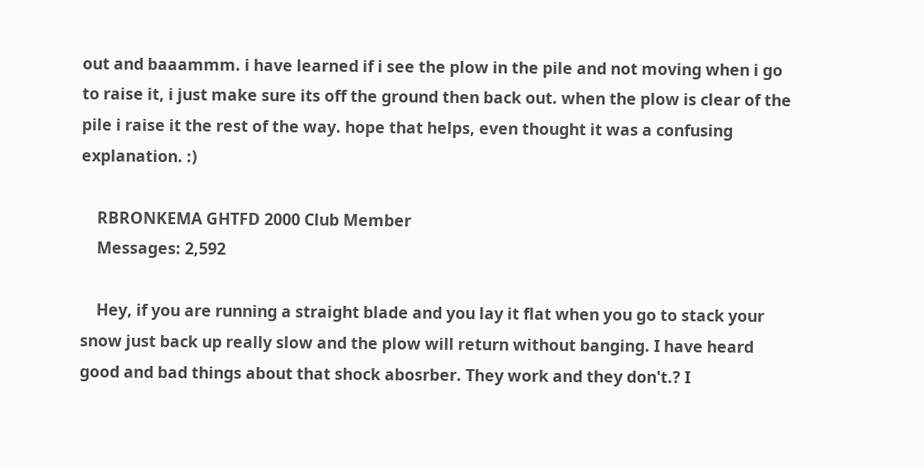out and baaammm. i have learned if i see the plow in the pile and not moving when i go to raise it, i just make sure its off the ground then back out. when the plow is clear of the pile i raise it the rest of the way. hope that helps, even thought it was a confusing explanation. :)

    RBRONKEMA GHTFD 2000 Club Member
    Messages: 2,592

    Hey, if you are running a straight blade and you lay it flat when you go to stack your snow just back up really slow and the plow will return without banging. I have heard good and bad things about that shock abosrber. They work and they don't.? I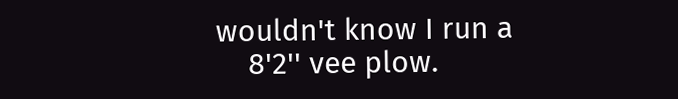wouldn't know I run a
    8'2'' vee plow.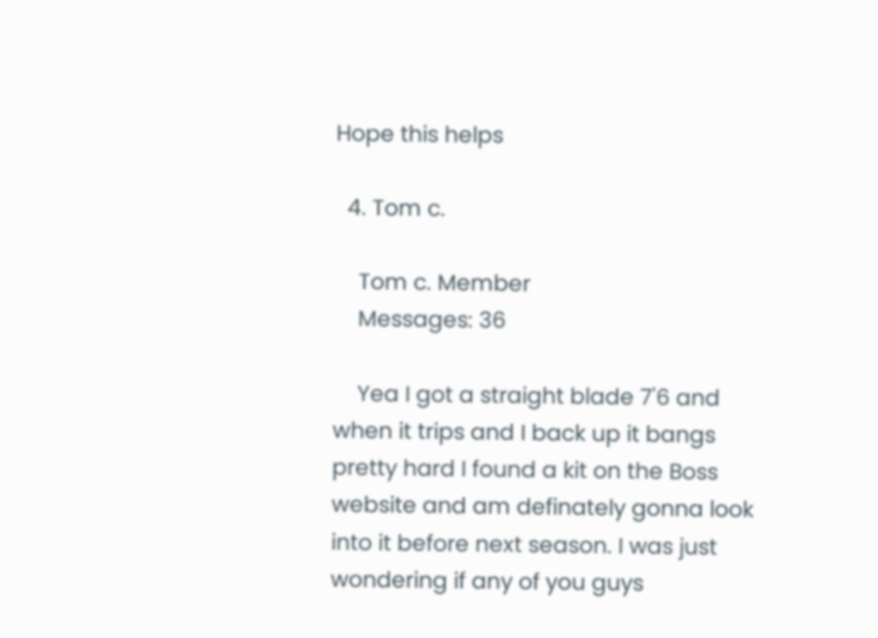Hope this helps

  4. Tom c.

    Tom c. Member
    Messages: 36

    Yea I got a straight blade 7'6 and when it trips and I back up it bangs pretty hard I found a kit on the Boss website and am definately gonna look into it before next season. I was just wondering if any of you guys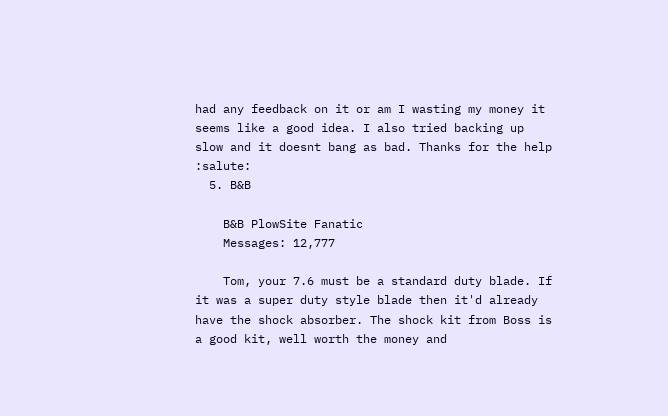had any feedback on it or am I wasting my money it seems like a good idea. I also tried backing up slow and it doesnt bang as bad. Thanks for the help :salute:
  5. B&B

    B&B PlowSite Fanatic
    Messages: 12,777

    Tom, your 7.6 must be a standard duty blade. If it was a super duty style blade then it'd already have the shock absorber. The shock kit from Boss is a good kit, well worth the money and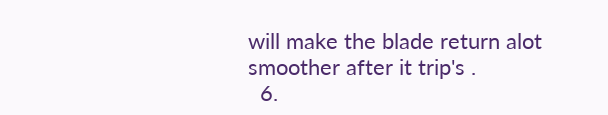will make the blade return alot smoother after it trip's .
  6.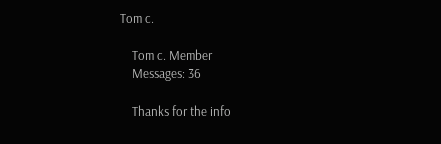Tom c.

    Tom c. Member
    Messages: 36

    Thanks for the info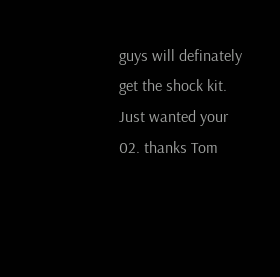guys will definately get the shock kit. Just wanted your 02. thanks Tom